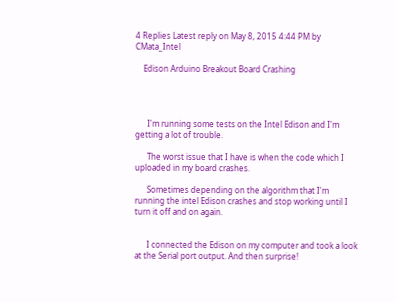4 Replies Latest reply on May 8, 2015 4:44 PM by CMata_Intel

    Edison Arduino Breakout Board Crashing




      I'm running some tests on the Intel Edison and I'm getting a lot of trouble.

      The worst issue that I have is when the code which I uploaded in my board crashes.

      Sometimes depending on the algorithm that I'm running the intel Edison crashes and stop working until I turn it off and on again.


      I connected the Edison on my computer and took a look at the Serial port output. And then surprise!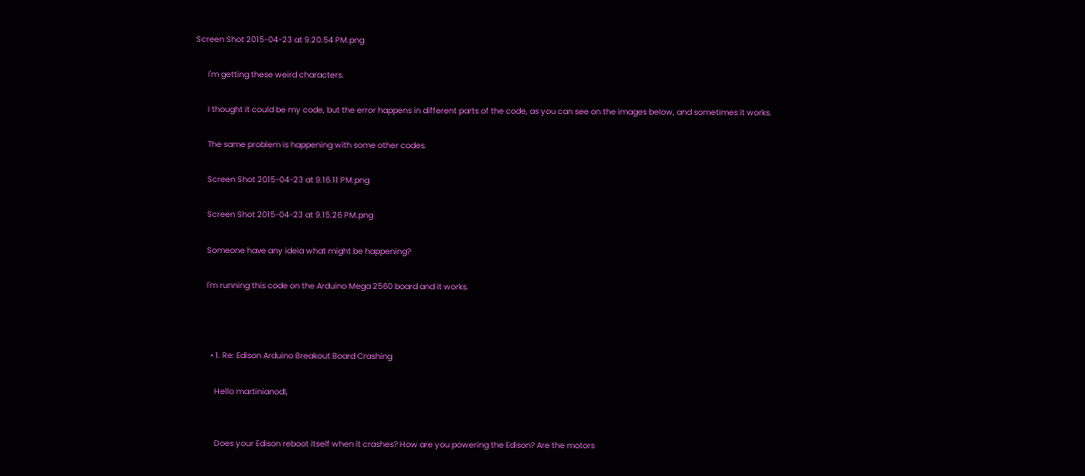Screen Shot 2015-04-23 at 9.20.54 PM.png

      I'm getting these weird characters.

      I thought it could be my code, but the error happens in different parts of the code, as you can see on the images below, and sometimes it works.

      The same problem is happening with some other codes.

      Screen Shot 2015-04-23 at 9.16.11 PM.png

      Screen Shot 2015-04-23 at 9.15.26 PM.png

      Someone have any ideia what might be happening?

      I'm running this code on the Arduino Mega 2560 board and it works.



        • 1. Re: Edison Arduino Breakout Board Crashing

          Hello martinianodl,


          Does your Edison reboot itself when it crashes? How are you powering the Edison? Are the motors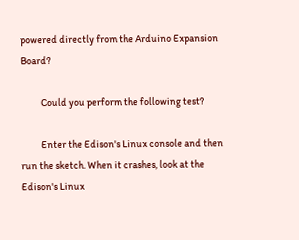powered directly from the Arduino Expansion Board?

          Could you perform the following test?

          Enter the Edison's Linux console and then run the sketch. When it crashes, look at the Edison's Linux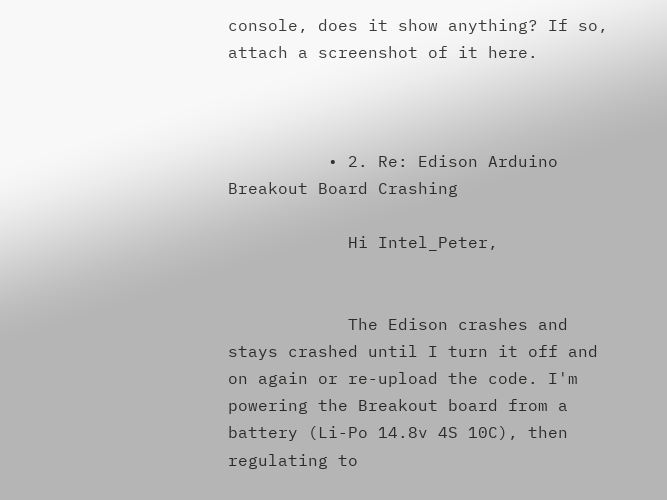console, does it show anything? If so, attach a screenshot of it here.



          • 2. Re: Edison Arduino Breakout Board Crashing

            Hi Intel_Peter,


            The Edison crashes and stays crashed until I turn it off and on again or re-upload the code. I'm powering the Breakout board from a battery (Li-Po 14.8v 4S 10C), then regulating to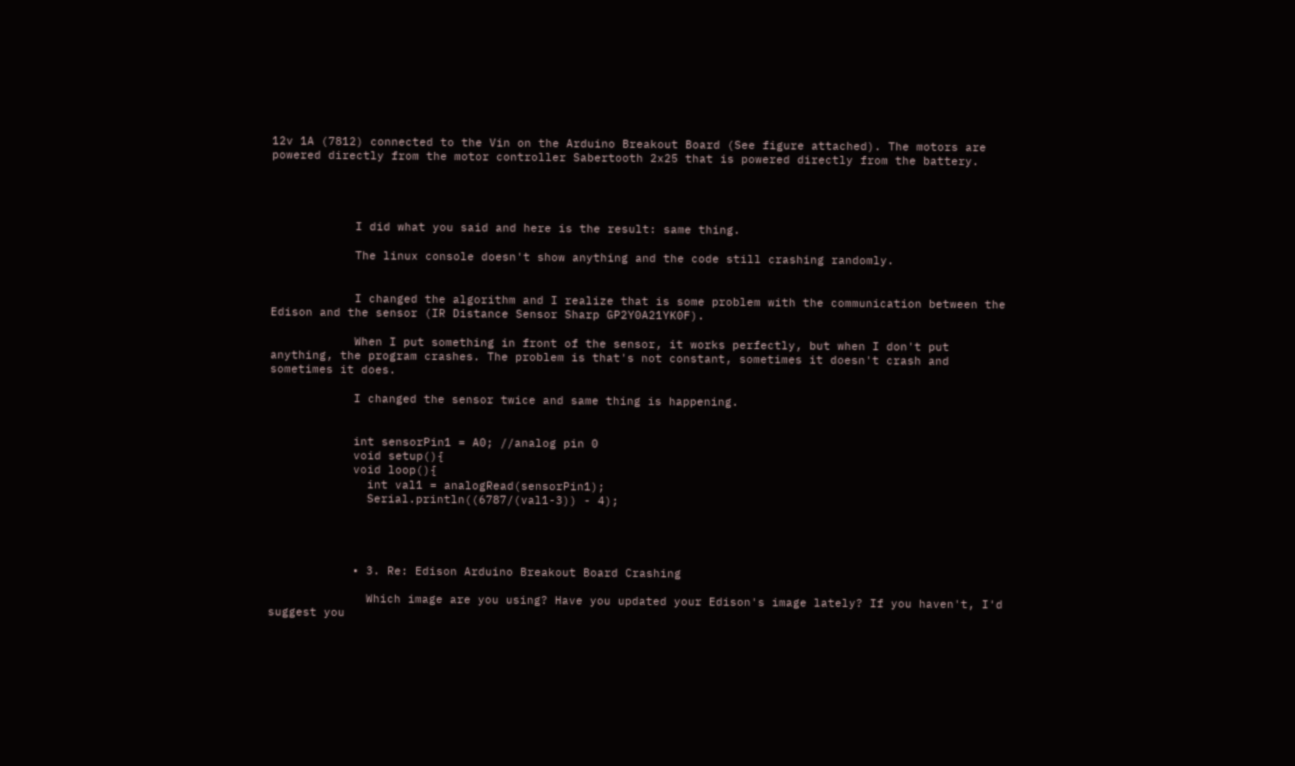12v 1A (7812) connected to the Vin on the Arduino Breakout Board (See figure attached). The motors are powered directly from the motor controller Sabertooth 2x25 that is powered directly from the battery.




            I did what you said and here is the result: same thing.

            The linux console doesn't show anything and the code still crashing randomly.


            I changed the algorithm and I realize that is some problem with the communication between the Edison and the sensor (IR Distance Sensor Sharp GP2Y0A21YK0F).

            When I put something in front of the sensor, it works perfectly, but when I don't put anything, the program crashes. The problem is that's not constant, sometimes it doesn't crash and sometimes it does.

            I changed the sensor twice and same thing is happening.


            int sensorPin1 = A0; //analog pin 0
            void setup(){
            void loop(){
              int val1 = analogRead(sensorPin1);
              Serial.println((6787/(val1-3)) - 4);




            • 3. Re: Edison Arduino Breakout Board Crashing

              Which image are you using? Have you updated your Edison's image lately? If you haven't, I'd suggest you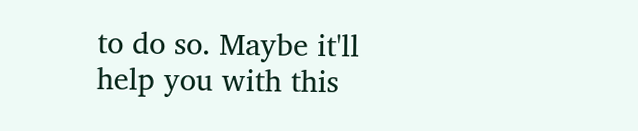to do so. Maybe it'll help you with this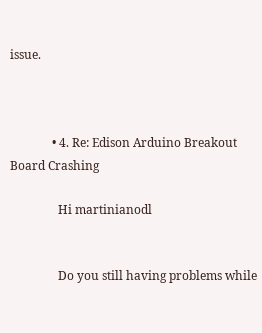issue.



              • 4. Re: Edison Arduino Breakout Board Crashing

                Hi martinianodl


                Do you still having problems while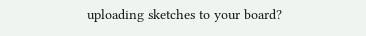uploading sketches to your board?